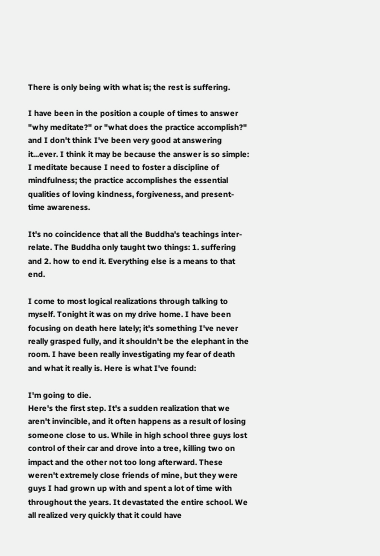There is only being with what is; the rest is suffering.

I have been in the position a couple of times to answer "why meditate?" or "what does the practice accomplish?" and I don't think I've been very good at answering it...ever. I think it may be because the answer is so simple: I meditate because I need to foster a discipline of mindfulness; the practice accomplishes the essential qualities of loving kindness, forgiveness, and present-time awareness.

It's no coincidence that all the Buddha's teachings inter-relate. The Buddha only taught two things: 1. suffering and 2. how to end it. Everything else is a means to that end.

I come to most logical realizations through talking to myself. Tonight it was on my drive home. I have been focusing on death here lately; it's something I've never really grasped fully, and it shouldn't be the elephant in the room. I have been really investigating my fear of death and what it really is. Here is what I've found:

I'm going to die.
Here's the first step. It's a sudden realization that we aren't invincible, and it often happens as a result of losing someone close to us. While in high school three guys lost control of their car and drove into a tree, killing two on impact and the other not too long afterward. These weren't extremely close friends of mine, but they were guys I had grown up with and spent a lot of time with throughout the years. It devastated the entire school. We all realized very quickly that it could have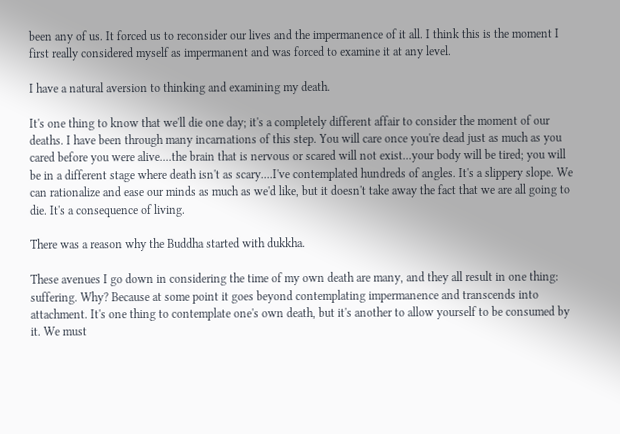been any of us. It forced us to reconsider our lives and the impermanence of it all. I think this is the moment I first really considered myself as impermanent and was forced to examine it at any level.

I have a natural aversion to thinking and examining my death.

It's one thing to know that we'll die one day; it's a completely different affair to consider the moment of our deaths. I have been through many incarnations of this step. You will care once you're dead just as much as you cared before you were alive....the brain that is nervous or scared will not exist...your body will be tired; you will be in a different stage where death isn't as scary....I've contemplated hundreds of angles. It's a slippery slope. We can rationalize and ease our minds as much as we'd like, but it doesn't take away the fact that we are all going to die. It's a consequence of living.

There was a reason why the Buddha started with dukkha.

These avenues I go down in considering the time of my own death are many, and they all result in one thing: suffering. Why? Because at some point it goes beyond contemplating impermanence and transcends into attachment. It's one thing to contemplate one's own death, but it's another to allow yourself to be consumed by it. We must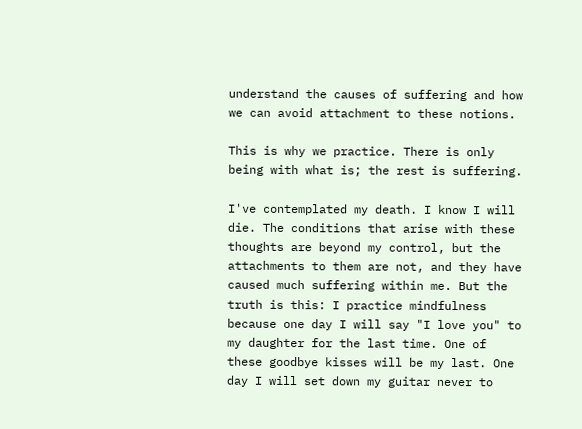understand the causes of suffering and how we can avoid attachment to these notions.

This is why we practice. There is only being with what is; the rest is suffering.

I've contemplated my death. I know I will die. The conditions that arise with these thoughts are beyond my control, but the attachments to them are not, and they have caused much suffering within me. But the truth is this: I practice mindfulness because one day I will say "I love you" to my daughter for the last time. One of these goodbye kisses will be my last. One day I will set down my guitar never to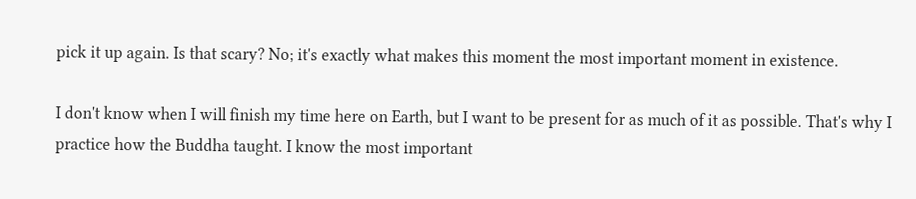pick it up again. Is that scary? No; it's exactly what makes this moment the most important moment in existence.

I don't know when I will finish my time here on Earth, but I want to be present for as much of it as possible. That's why I practice how the Buddha taught. I know the most important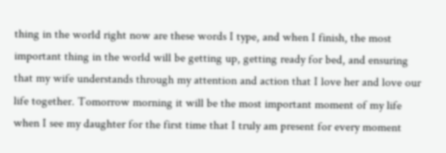thing in the world right now are these words I type, and when I finish, the most important thing in the world will be getting up, getting ready for bed, and ensuring that my wife understands through my attention and action that I love her and love our life together. Tomorrow morning it will be the most important moment of my life when I see my daughter for the first time that I truly am present for every moment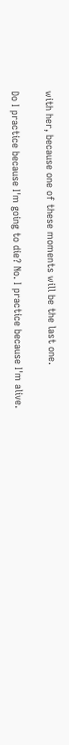with her, because one of these moments will be the last one.

Do I practice because I'm going to die? No. I practice because I'm alive.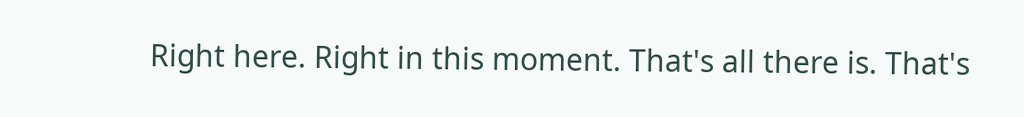Right here. Right in this moment. That's all there is. That's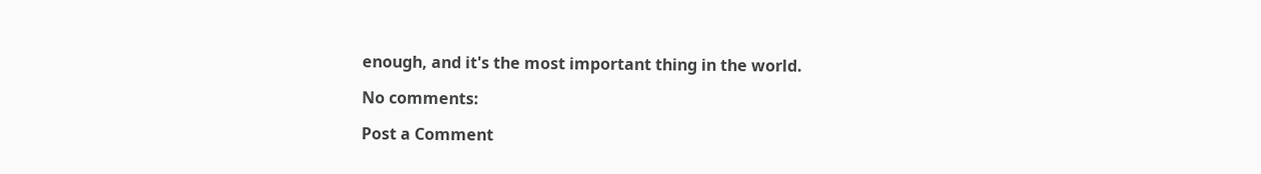enough, and it's the most important thing in the world.

No comments:

Post a Comment